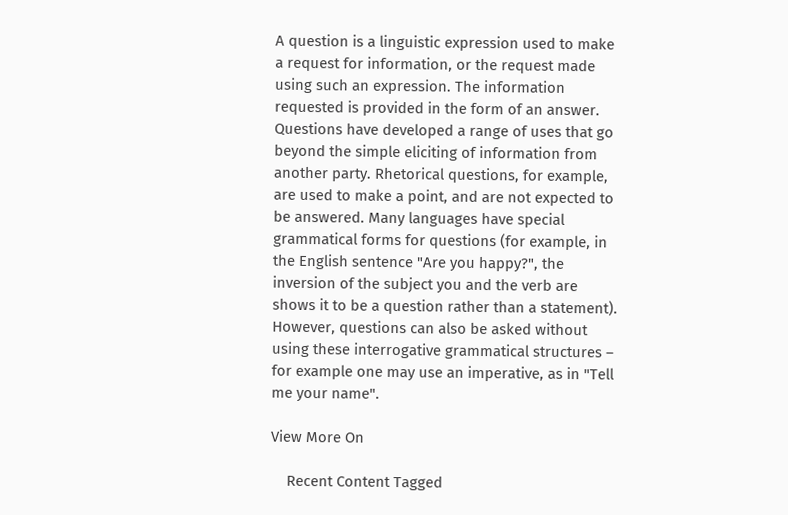A question is a linguistic expression used to make a request for information, or the request made using such an expression. The information requested is provided in the form of an answer.
Questions have developed a range of uses that go beyond the simple eliciting of information from another party. Rhetorical questions, for example, are used to make a point, and are not expected to be answered. Many languages have special grammatical forms for questions (for example, in the English sentence "Are you happy?", the inversion of the subject you and the verb are shows it to be a question rather than a statement). However, questions can also be asked without using these interrogative grammatical structures – for example one may use an imperative, as in "Tell me your name".

View More On

    Recent Content Tagged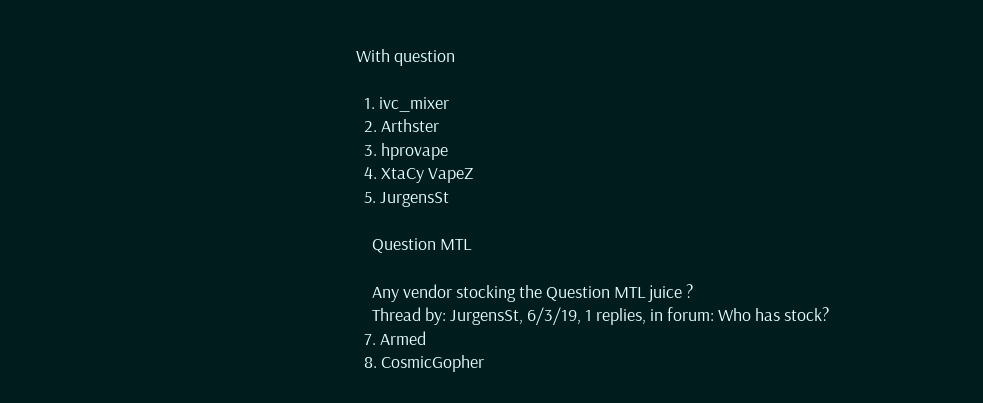With question

  1. ivc_mixer
  2. Arthster
  3. hprovape
  4. XtaCy VapeZ
  5. JurgensSt

    Question MTL

    Any vendor stocking the Question MTL juice ?
    Thread by: JurgensSt, 6/3/19, 1 replies, in forum: Who has stock?
  7. Armed
  8. CosmicGopher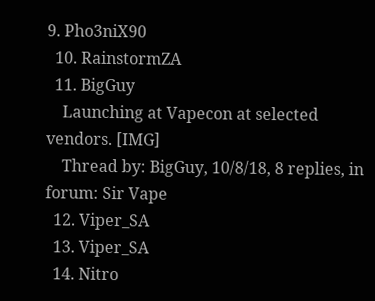9. Pho3niX90
  10. RainstormZA
  11. BigGuy
    Launching at Vapecon at selected vendors. [IMG]
    Thread by: BigGuy, 10/8/18, 8 replies, in forum: Sir Vape
  12. Viper_SA
  13. Viper_SA
  14. Nitro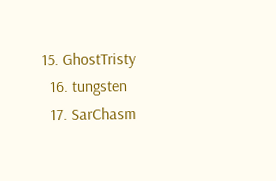15. GhostTristy
  16. tungsten
  17. SarChasm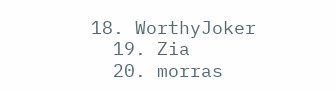18. WorthyJoker
  19. Zia
  20. morras